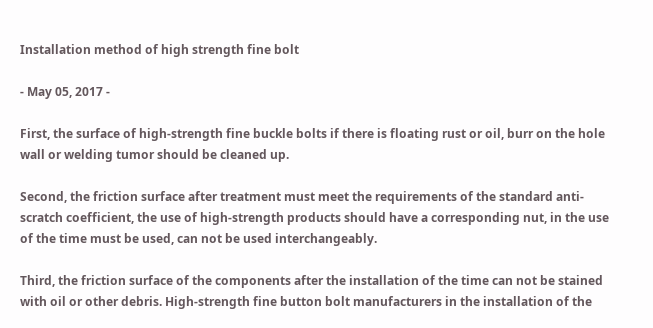Installation method of high strength fine bolt

- May 05, 2017 -

First, the surface of high-strength fine buckle bolts if there is floating rust or oil, burr on the hole wall or welding tumor should be cleaned up.

Second, the friction surface after treatment must meet the requirements of the standard anti-scratch coefficient, the use of high-strength products should have a corresponding nut, in the use of the time must be used, can not be used interchangeably.

Third, the friction surface of the components after the installation of the time can not be stained with oil or other debris. High-strength fine button bolt manufacturers in the installation of the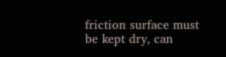friction surface must be kept dry, can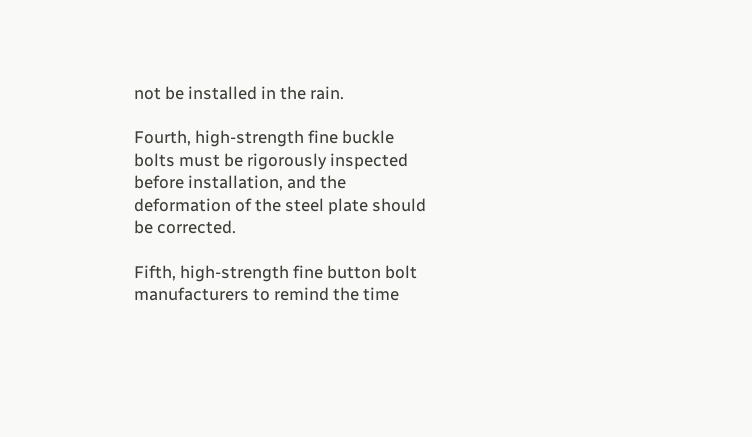not be installed in the rain.

Fourth, high-strength fine buckle bolts must be rigorously inspected before installation, and the deformation of the steel plate should be corrected.

Fifth, high-strength fine button bolt manufacturers to remind the time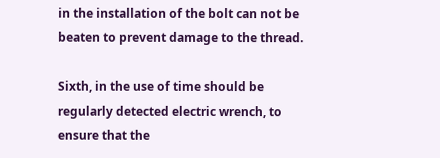in the installation of the bolt can not be beaten to prevent damage to the thread.

Sixth, in the use of time should be regularly detected electric wrench, to ensure that the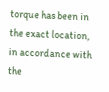torque has been in the exact location, in accordance with the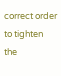correct order to tighten the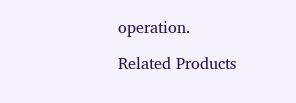operation.

Related Products